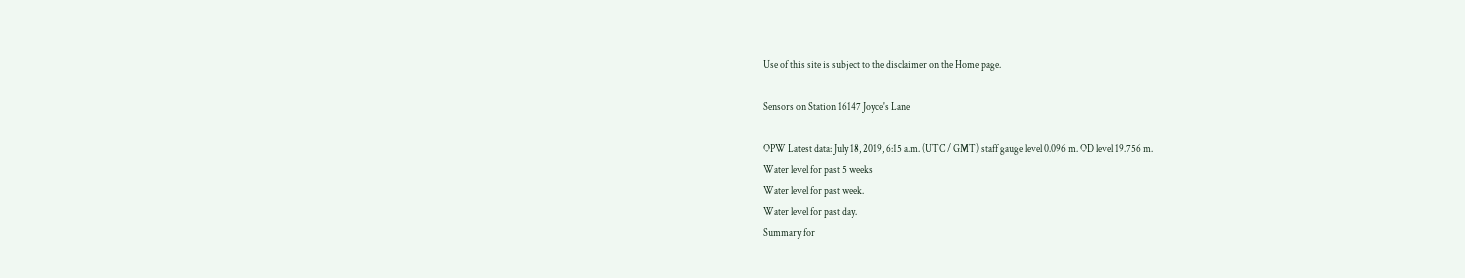Use of this site is subject to the disclaimer on the Home page.

Sensors on Station 16147 Joyce's Lane

OPW Latest data: July 18, 2019, 6:15 a.m. (UTC / GMT) staff gauge level 0.096 m. OD level 19.756 m.
Water level for past 5 weeks
Water level for past week.
Water level for past day.
Summary for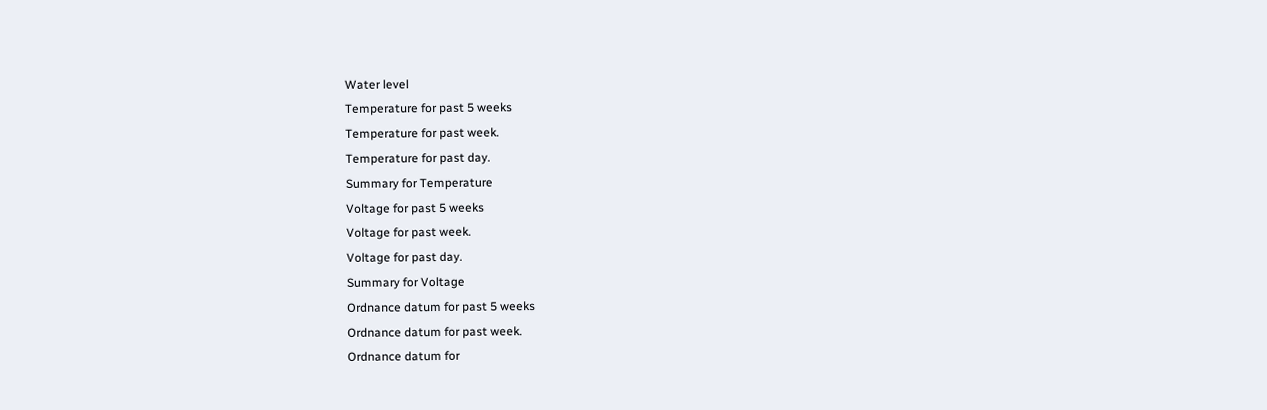Water level
Temperature for past 5 weeks
Temperature for past week.
Temperature for past day.
Summary for Temperature
Voltage for past 5 weeks
Voltage for past week.
Voltage for past day.
Summary for Voltage
Ordnance datum for past 5 weeks
Ordnance datum for past week.
Ordnance datum for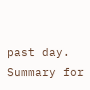past day.
Summary for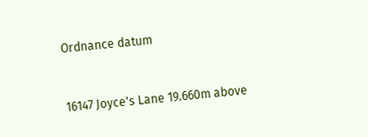Ordnance datum


16147 Joyce's Lane 19.660m above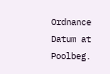Ordnance Datum at Poolbeg.